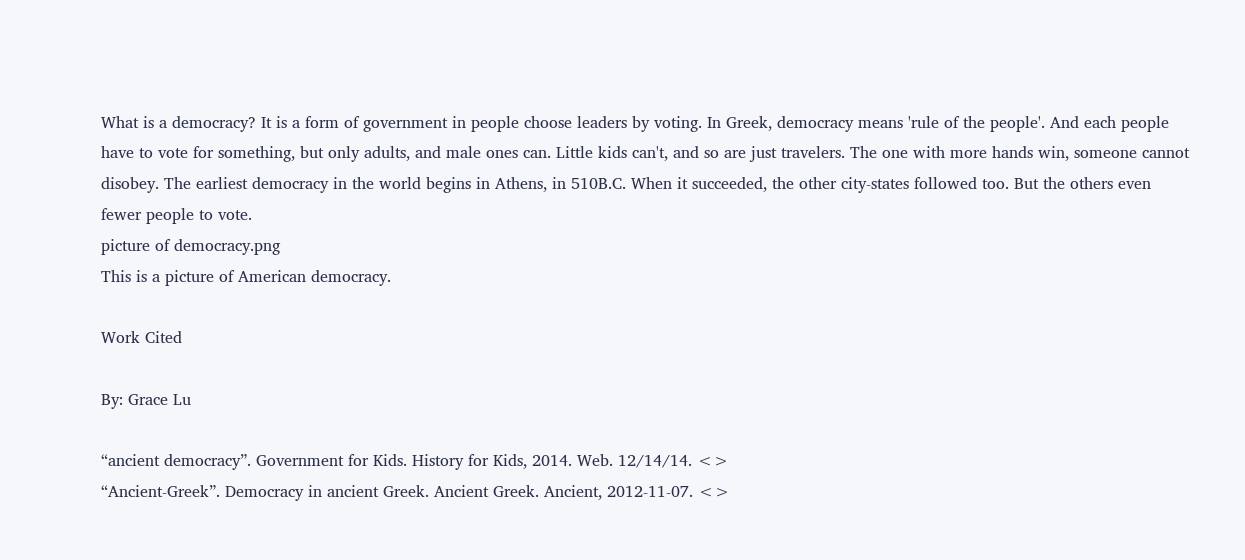What is a democracy? It is a form of government in people choose leaders by voting. In Greek, democracy means 'rule of the people'. And each people have to vote for something, but only adults, and male ones can. Little kids can't, and so are just travelers. The one with more hands win, someone cannot disobey. The earliest democracy in the world begins in Athens, in 510B.C. When it succeeded, the other city-states followed too. But the others even fewer people to vote.
picture of democracy.png
This is a picture of American democracy.

Work Cited

By: Grace Lu

“ancient democracy”. Government for Kids. History for Kids, 2014. Web. 12/14/14. <>
“Ancient-Greek”. Democracy in ancient Greek. Ancient Greek. Ancient, 2012-11-07. <>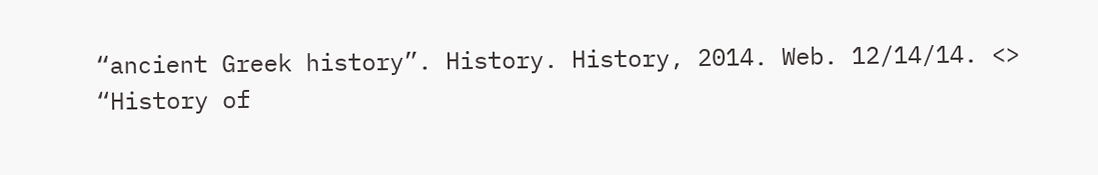“ancient Greek history”. History. History, 2014. Web. 12/14/14. <>
“History of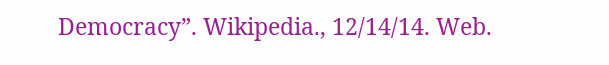Democracy”. Wikipedia., 12/14/14. Web.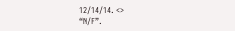12/14/14. <>
“N/F”.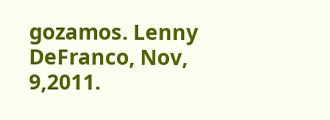gozamos. Lenny DeFranco, Nov, 9,2011.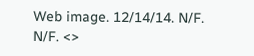Web image. 12/14/14. N/F. N/F. <>